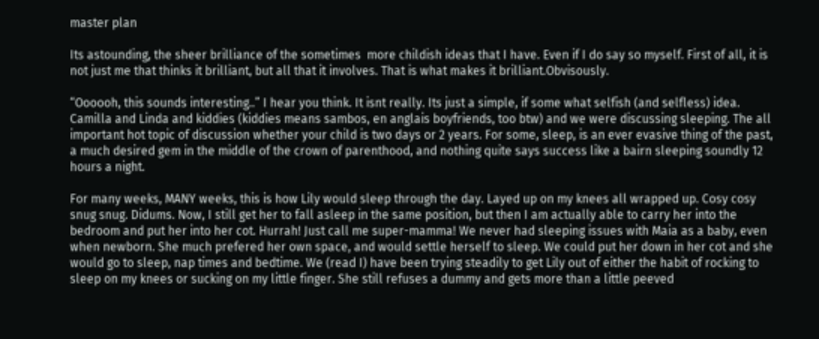master plan

Its astounding, the sheer brilliance of the sometimes  more childish ideas that I have. Even if I do say so myself. First of all, it is not just me that thinks it brilliant, but all that it involves. That is what makes it brilliant.Obvisously.

“Oooooh, this sounds interesting..” I hear you think. It isnt really. Its just a simple, if some what selfish (and selfless) idea. Camilla and Linda and kiddies (kiddies means sambos, en anglais boyfriends, too btw) and we were discussing sleeping. The all important hot topic of discussion whether your child is two days or 2 years. For some, sleep, is an ever evasive thing of the past, a much desired gem in the middle of the crown of parenthood, and nothing quite says success like a bairn sleeping soundly 12 hours a night.

For many weeks, MANY weeks, this is how Lily would sleep through the day. Layed up on my knees all wrapped up. Cosy cosy snug snug. Didums. Now, I still get her to fall asleep in the same position, but then I am actually able to carry her into the bedroom and put her into her cot. Hurrah! Just call me super-mamma! We never had sleeping issues with Maia as a baby, even when newborn. She much prefered her own space, and would settle herself to sleep. We could put her down in her cot and she would go to sleep, nap times and bedtime. We (read I) have been trying steadily to get Lily out of either the habit of rocking to sleep on my knees or sucking on my little finger. She still refuses a dummy and gets more than a little peeved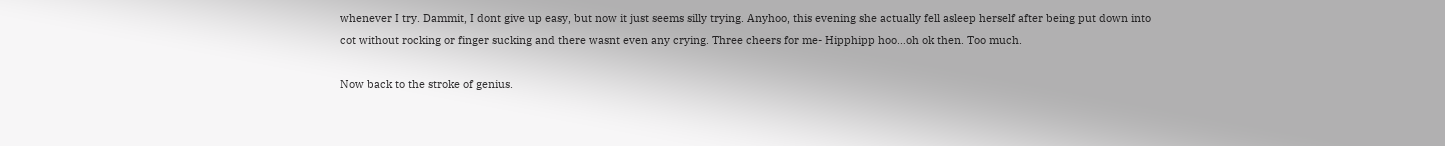whenever I try. Dammit, I dont give up easy, but now it just seems silly trying. Anyhoo, this evening she actually fell asleep herself after being put down into cot without rocking or finger sucking and there wasnt even any crying. Three cheers for me- Hipphipp hoo…oh ok then. Too much.

Now back to the stroke of genius.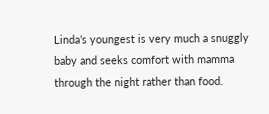Linda’s youngest is very much a snuggly baby and seeks comfort with mamma through the night rather than food.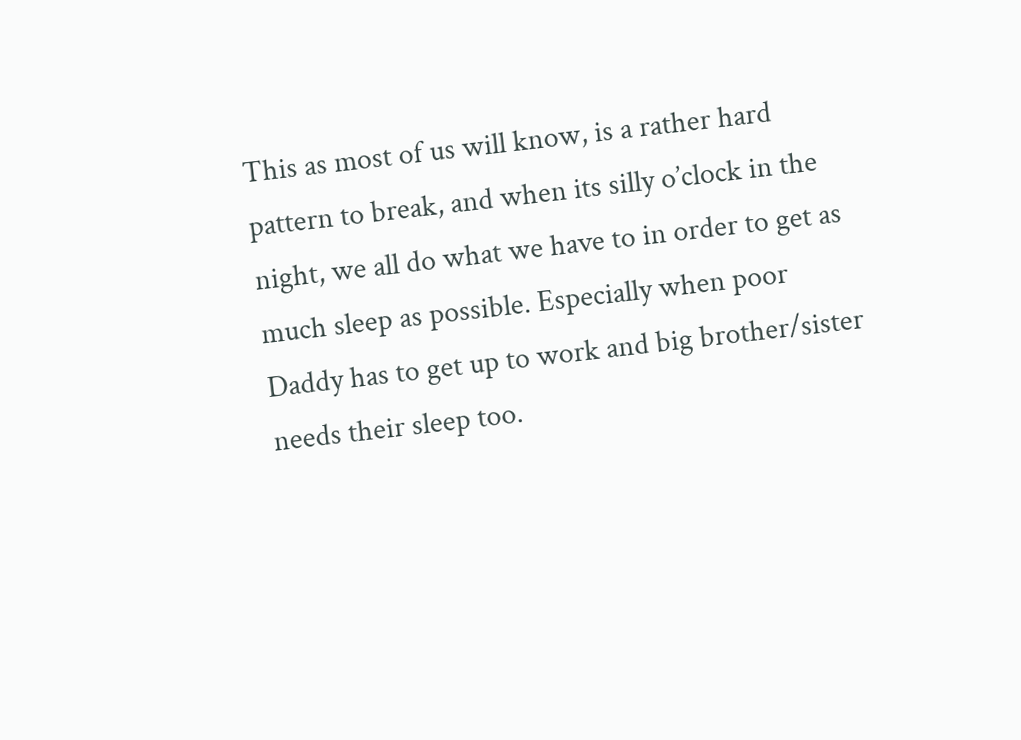This as most of us will know, is a rather hard pattern to break, and when its silly o’clock in the night, we all do what we have to in order to get as much sleep as possible. Especially when poor Daddy has to get up to work and big brother/sister needs their sleep too.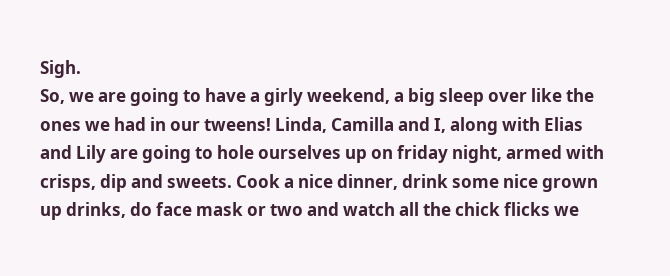Sigh.
So, we are going to have a girly weekend, a big sleep over like the ones we had in our tweens! Linda, Camilla and I, along with Elias and Lily are going to hole ourselves up on friday night, armed with crisps, dip and sweets. Cook a nice dinner, drink some nice grown up drinks, do face mask or two and watch all the chick flicks we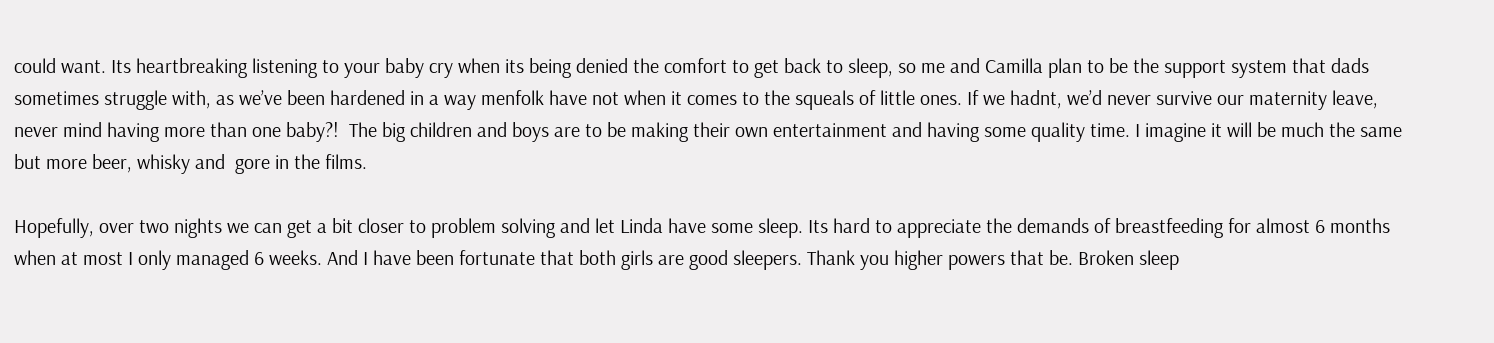could want. Its heartbreaking listening to your baby cry when its being denied the comfort to get back to sleep, so me and Camilla plan to be the support system that dads sometimes struggle with, as we’ve been hardened in a way menfolk have not when it comes to the squeals of little ones. If we hadnt, we’d never survive our maternity leave, never mind having more than one baby?!  The big children and boys are to be making their own entertainment and having some quality time. I imagine it will be much the same but more beer, whisky and  gore in the films.

Hopefully, over two nights we can get a bit closer to problem solving and let Linda have some sleep. Its hard to appreciate the demands of breastfeeding for almost 6 months when at most I only managed 6 weeks. And I have been fortunate that both girls are good sleepers. Thank you higher powers that be. Broken sleep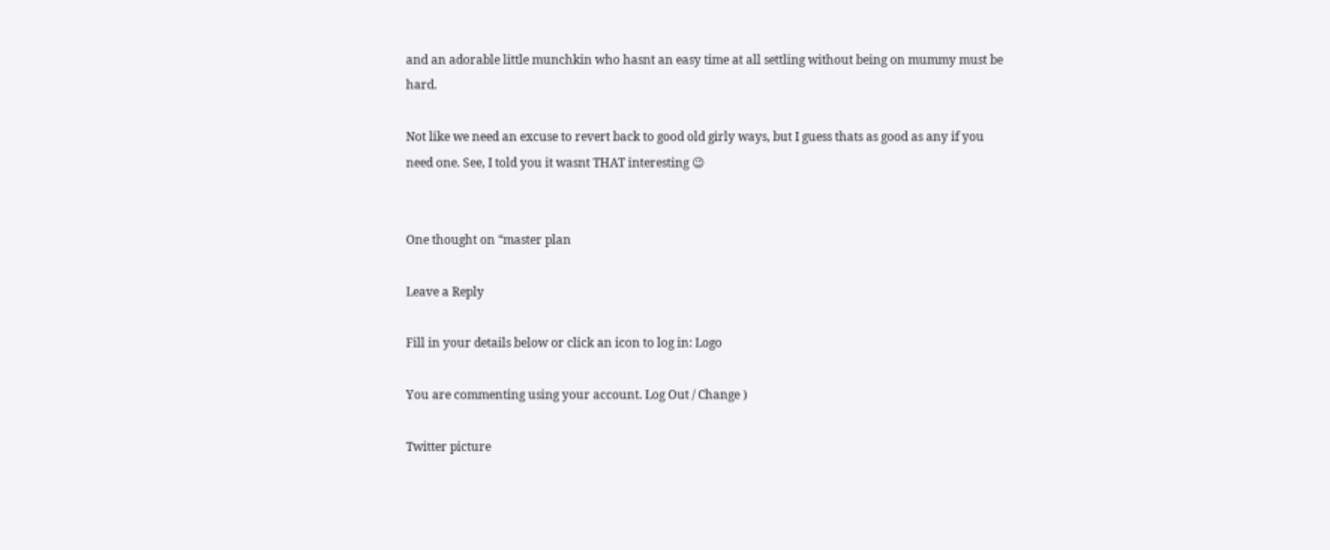and an adorable little munchkin who hasnt an easy time at all settling without being on mummy must be hard.

Not like we need an excuse to revert back to good old girly ways, but I guess thats as good as any if you need one. See, I told you it wasnt THAT interesting 😉


One thought on “master plan

Leave a Reply

Fill in your details below or click an icon to log in: Logo

You are commenting using your account. Log Out / Change )

Twitter picture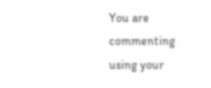You are commenting using your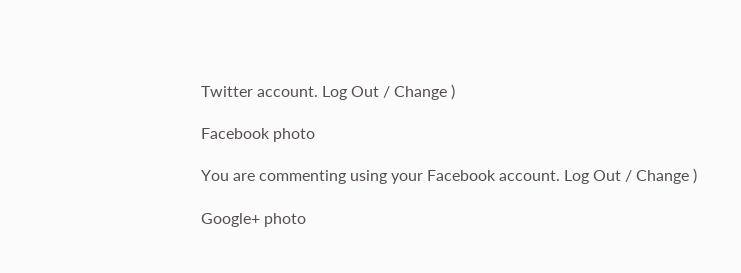Twitter account. Log Out / Change )

Facebook photo

You are commenting using your Facebook account. Log Out / Change )

Google+ photo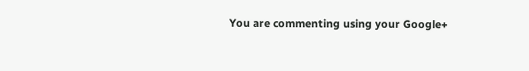You are commenting using your Google+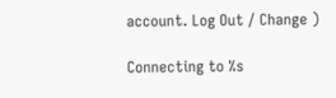account. Log Out / Change )

Connecting to %s